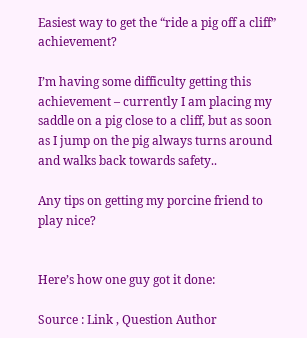Easiest way to get the “ride a pig off a cliff” achievement?

I’m having some difficulty getting this achievement – currently I am placing my saddle on a pig close to a cliff, but as soon as I jump on the pig always turns around and walks back towards safety..

Any tips on getting my porcine friend to play nice?


Here’s how one guy got it done:

Source : Link , Question Author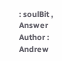: soulBit , Answer Author : Andrew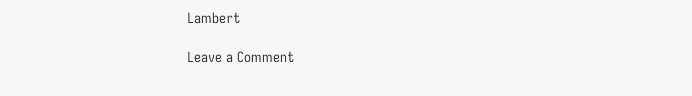Lambert

Leave a Comment